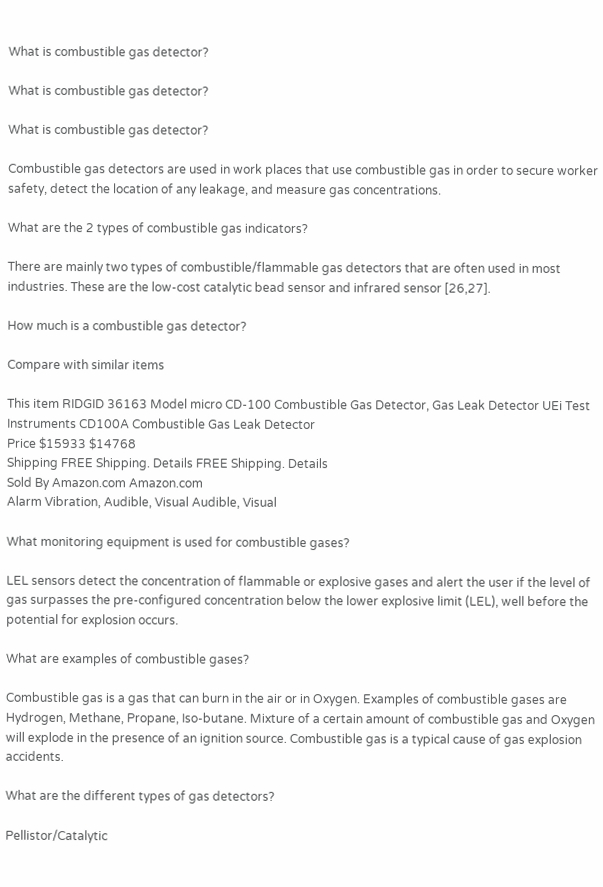What is combustible gas detector?

What is combustible gas detector?

What is combustible gas detector?

Combustible gas detectors are used in work places that use combustible gas in order to secure worker safety, detect the location of any leakage, and measure gas concentrations.

What are the 2 types of combustible gas indicators?

There are mainly two types of combustible/flammable gas detectors that are often used in most industries. These are the low-cost catalytic bead sensor and infrared sensor [26,27].

How much is a combustible gas detector?

Compare with similar items

This item RIDGID 36163 Model micro CD-100 Combustible Gas Detector, Gas Leak Detector UEi Test Instruments CD100A Combustible Gas Leak Detector
Price $15933 $14768
Shipping FREE Shipping. Details FREE Shipping. Details
Sold By Amazon.com Amazon.com
Alarm Vibration, Audible, Visual Audible, Visual

What monitoring equipment is used for combustible gases?

LEL sensors detect the concentration of flammable or explosive gases and alert the user if the level of gas surpasses the pre-configured concentration below the lower explosive limit (LEL), well before the potential for explosion occurs.

What are examples of combustible gases?

Combustible gas is a gas that can burn in the air or in Oxygen. Examples of combustible gases are Hydrogen, Methane, Propane, Iso-butane. Mixture of a certain amount of combustible gas and Oxygen will explode in the presence of an ignition source. Combustible gas is a typical cause of gas explosion accidents.

What are the different types of gas detectors?

Pellistor/Catalytic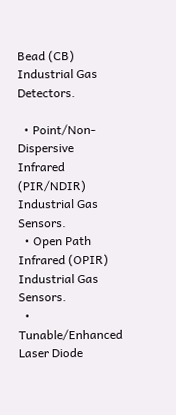Bead (CB) Industrial Gas Detectors.

  • Point/Non-Dispersive Infrared (PIR/NDIR) Industrial Gas Sensors.
  • Open Path Infrared (OPIR) Industrial Gas Sensors.
  • Tunable/Enhanced Laser Diode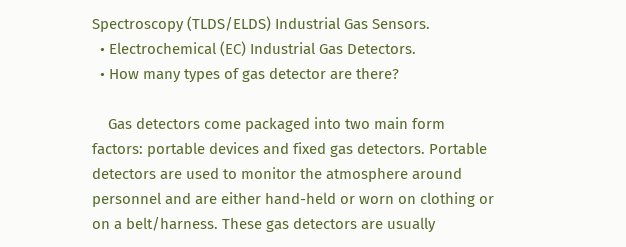Spectroscopy (TLDS/ELDS) Industrial Gas Sensors.
  • Electrochemical (EC) Industrial Gas Detectors.
  • How many types of gas detector are there?

    Gas detectors come packaged into two main form factors: portable devices and fixed gas detectors. Portable detectors are used to monitor the atmosphere around personnel and are either hand-held or worn on clothing or on a belt/harness. These gas detectors are usually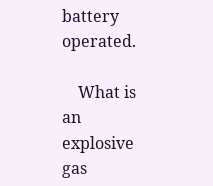battery operated.

    What is an explosive gas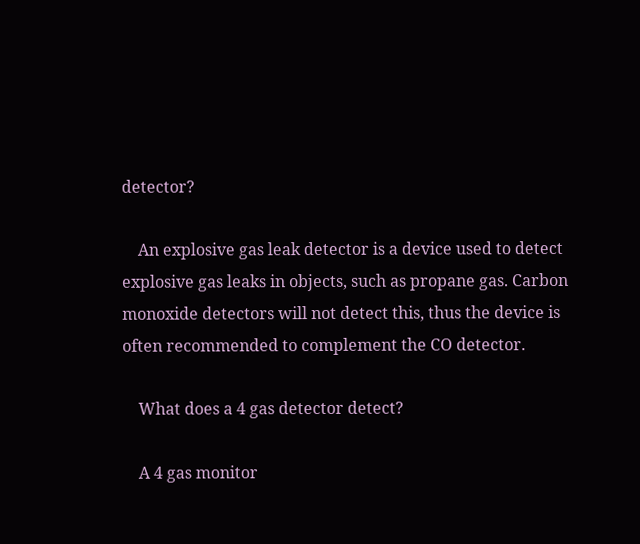detector?

    An explosive gas leak detector is a device used to detect explosive gas leaks in objects, such as propane gas. Carbon monoxide detectors will not detect this, thus the device is often recommended to complement the CO detector.

    What does a 4 gas detector detect?

    A 4 gas monitor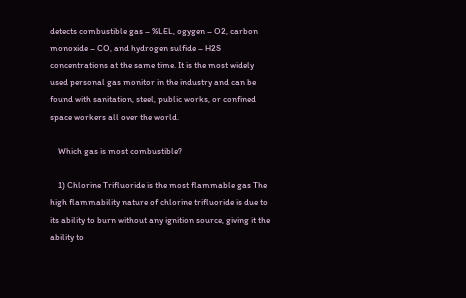detects combustible gas – %LEL, ogygen – O2, carbon monoxide – CO, and hydrogen sulfide – H2S concentrations at the same time. It is the most widely used personal gas monitor in the industry and can be found with sanitation, steel, public works, or confined space workers all over the world.

    Which gas is most combustible?

    1) Chlorine Trifluoride is the most flammable gas The high flammability nature of chlorine trifluoride is due to its ability to burn without any ignition source, giving it the ability to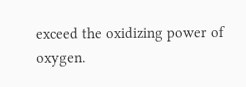exceed the oxidizing power of oxygen.